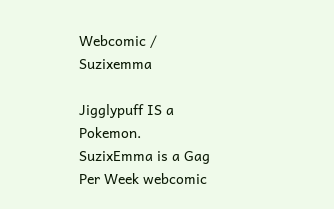Webcomic / Suzixemma

Jigglypuff IS a Pokemon.
SuzixEmma is a Gag Per Week webcomic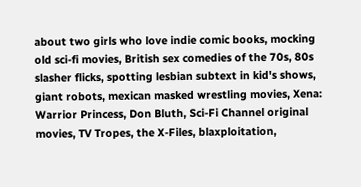about two girls who love indie comic books, mocking old sci-fi movies, British sex comedies of the 70s, 80s slasher flicks, spotting lesbian subtext in kid's shows, giant robots, mexican masked wrestling movies, Xena: Warrior Princess, Don Bluth, Sci-Fi Channel original movies, TV Tropes, the X-Files, blaxploitation,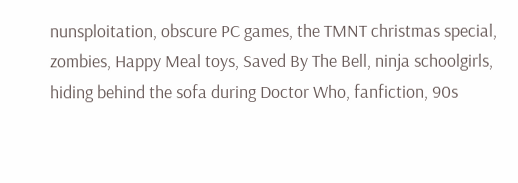nunsploitation, obscure PC games, the TMNT christmas special, zombies, Happy Meal toys, Saved By The Bell, ninja schoolgirls, hiding behind the sofa during Doctor Who, fanfiction, 90s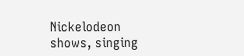Nickelodeon shows, singing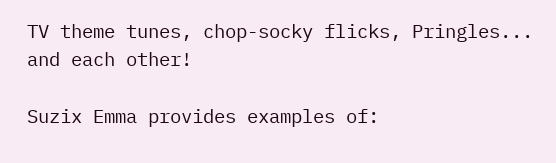TV theme tunes, chop-socky flicks, Pringles... and each other!

Suzix Emma provides examples of: